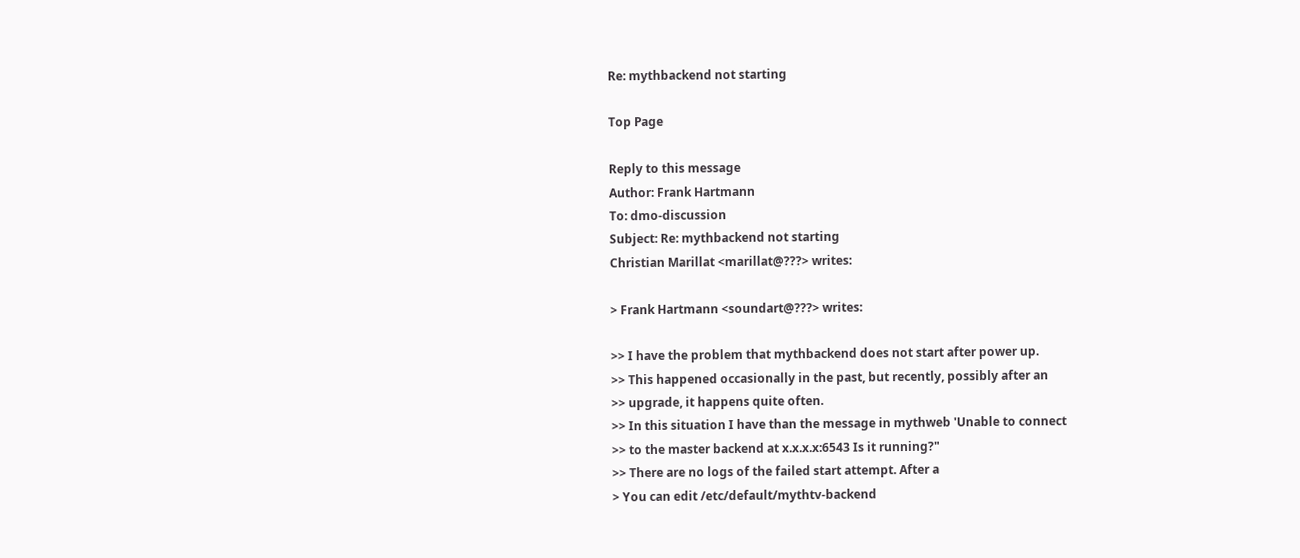Re: mythbackend not starting

Top Page

Reply to this message
Author: Frank Hartmann
To: dmo-discussion
Subject: Re: mythbackend not starting
Christian Marillat <marillat@???> writes:

> Frank Hartmann <soundart@???> writes:

>> I have the problem that mythbackend does not start after power up.
>> This happened occasionally in the past, but recently, possibly after an
>> upgrade, it happens quite often.
>> In this situation I have than the message in mythweb 'Unable to connect
>> to the master backend at x.x.x.x:6543 Is it running?"
>> There are no logs of the failed start attempt. After a
> You can edit /etc/default/mythtv-backend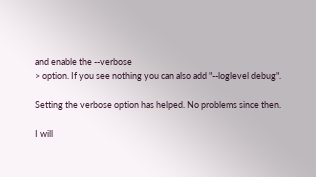and enable the --verbose
> option. If you see nothing you can also add "--loglevel debug".

Setting the verbose option has helped. No problems since then.

I will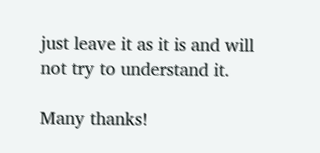just leave it as it is and will not try to understand it.

Many thanks!